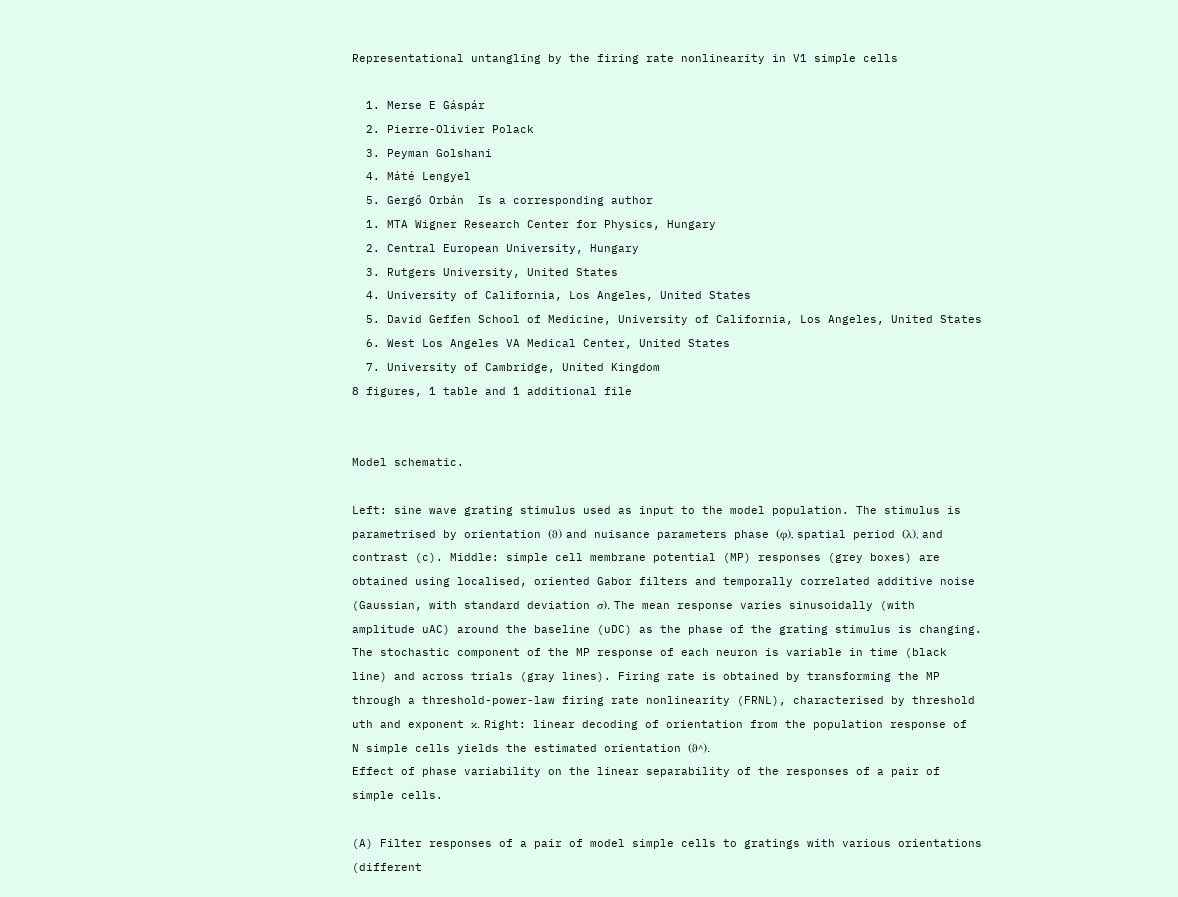Representational untangling by the firing rate nonlinearity in V1 simple cells

  1. Merse E Gáspár
  2. Pierre-Olivier Polack
  3. Peyman Golshani
  4. Máté Lengyel
  5. Gergő Orbán  Is a corresponding author
  1. MTA Wigner Research Center for Physics, Hungary
  2. Central European University, Hungary
  3. Rutgers University, United States
  4. University of California, Los Angeles, United States
  5. David Geffen School of Medicine, University of California, Los Angeles, United States
  6. West Los Angeles VA Medical Center, United States
  7. University of Cambridge, United Kingdom
8 figures, 1 table and 1 additional file


Model schematic.

Left: sine wave grating stimulus used as input to the model population. The stimulus is parametrised by orientation (ϑ) and nuisance parameters phase (φ), spatial period (λ), and contrast (c). Middle: simple cell membrane potential (MP) responses (grey boxes) are obtained using localised, oriented Gabor filters and temporally correlated additive noise (Gaussian, with standard deviation σ). The mean response varies sinusoidally (with amplitude uAC) around the baseline (uDC) as the phase of the grating stimulus is changing. The stochastic component of the MP response of each neuron is variable in time (black line) and across trials (gray lines). Firing rate is obtained by transforming the MP through a threshold-power-law firing rate nonlinearity (FRNL), characterised by threshold uth and exponent κ. Right: linear decoding of orientation from the population response of N simple cells yields the estimated orientation (ϑ^).
Effect of phase variability on the linear separability of the responses of a pair of simple cells.

(A) Filter responses of a pair of model simple cells to gratings with various orientations (different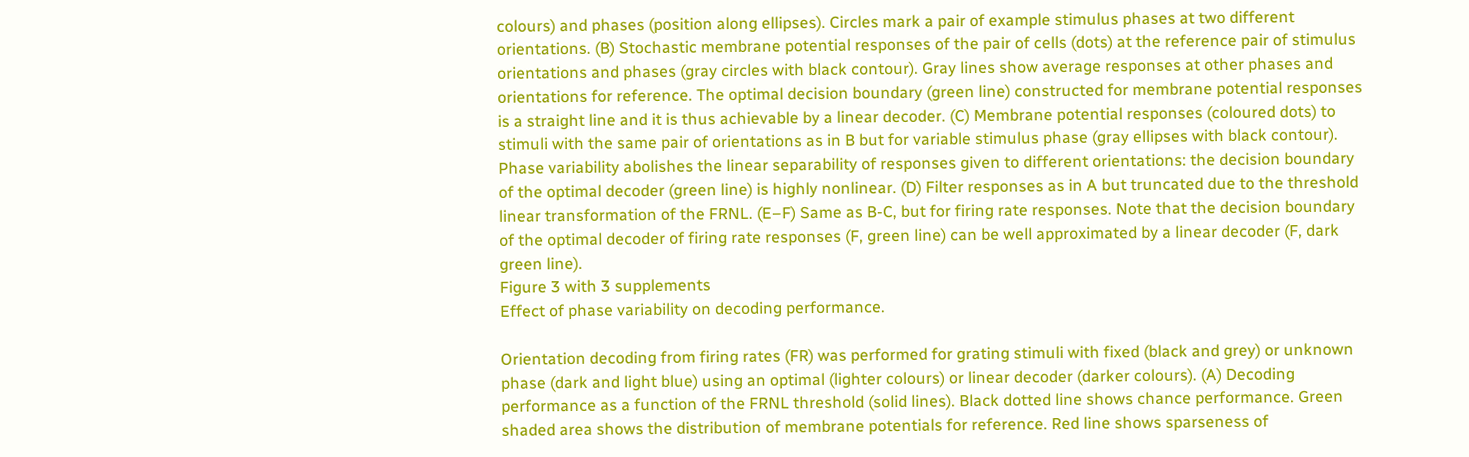colours) and phases (position along ellipses). Circles mark a pair of example stimulus phases at two different orientations. (B) Stochastic membrane potential responses of the pair of cells (dots) at the reference pair of stimulus orientations and phases (gray circles with black contour). Gray lines show average responses at other phases and orientations for reference. The optimal decision boundary (green line) constructed for membrane potential responses is a straight line and it is thus achievable by a linear decoder. (C) Membrane potential responses (coloured dots) to stimuli with the same pair of orientations as in B but for variable stimulus phase (gray ellipses with black contour). Phase variability abolishes the linear separability of responses given to different orientations: the decision boundary of the optimal decoder (green line) is highly nonlinear. (D) Filter responses as in A but truncated due to the threshold linear transformation of the FRNL. (E–F) Same as B-C, but for firing rate responses. Note that the decision boundary of the optimal decoder of firing rate responses (F, green line) can be well approximated by a linear decoder (F, dark green line).
Figure 3 with 3 supplements
Effect of phase variability on decoding performance.

Orientation decoding from firing rates (FR) was performed for grating stimuli with fixed (black and grey) or unknown phase (dark and light blue) using an optimal (lighter colours) or linear decoder (darker colours). (A) Decoding performance as a function of the FRNL threshold (solid lines). Black dotted line shows chance performance. Green shaded area shows the distribution of membrane potentials for reference. Red line shows sparseness of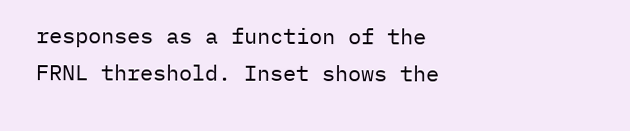responses as a function of the FRNL threshold. Inset shows the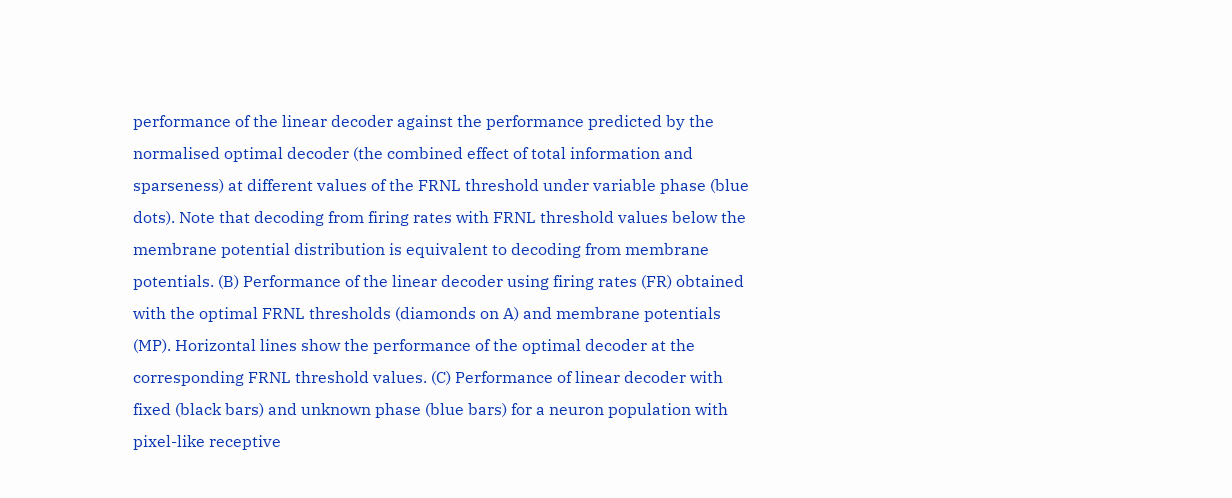performance of the linear decoder against the performance predicted by the normalised optimal decoder (the combined effect of total information and sparseness) at different values of the FRNL threshold under variable phase (blue dots). Note that decoding from firing rates with FRNL threshold values below the membrane potential distribution is equivalent to decoding from membrane potentials. (B) Performance of the linear decoder using firing rates (FR) obtained with the optimal FRNL thresholds (diamonds on A) and membrane potentials (MP). Horizontal lines show the performance of the optimal decoder at the corresponding FRNL threshold values. (C) Performance of linear decoder with fixed (black bars) and unknown phase (blue bars) for a neuron population with pixel-like receptive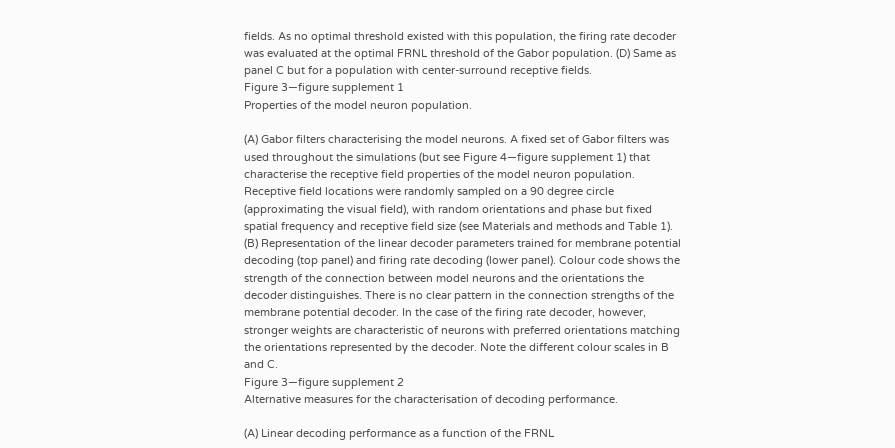fields. As no optimal threshold existed with this population, the firing rate decoder was evaluated at the optimal FRNL threshold of the Gabor population. (D) Same as panel C but for a population with center-surround receptive fields.
Figure 3—figure supplement 1
Properties of the model neuron population.

(A) Gabor filters characterising the model neurons. A fixed set of Gabor filters was used throughout the simulations (but see Figure 4—figure supplement 1) that characterise the receptive field properties of the model neuron population. Receptive field locations were randomly sampled on a 90 degree circle (approximating the visual field), with random orientations and phase but fixed spatial frequency and receptive field size (see Materials and methods and Table 1). (B) Representation of the linear decoder parameters trained for membrane potential decoding (top panel) and firing rate decoding (lower panel). Colour code shows the strength of the connection between model neurons and the orientations the decoder distinguishes. There is no clear pattern in the connection strengths of the membrane potential decoder. In the case of the firing rate decoder, however, stronger weights are characteristic of neurons with preferred orientations matching the orientations represented by the decoder. Note the different colour scales in B and C.
Figure 3—figure supplement 2
Alternative measures for the characterisation of decoding performance.

(A) Linear decoding performance as a function of the FRNL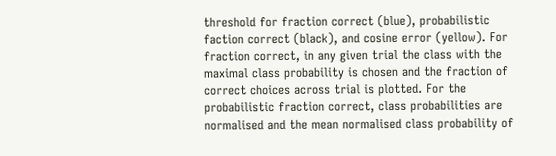threshold for fraction correct (blue), probabilistic faction correct (black), and cosine error (yellow). For fraction correct, in any given trial the class with the maximal class probability is chosen and the fraction of correct choices across trial is plotted. For the probabilistic fraction correct, class probabilities are normalised and the mean normalised class probability of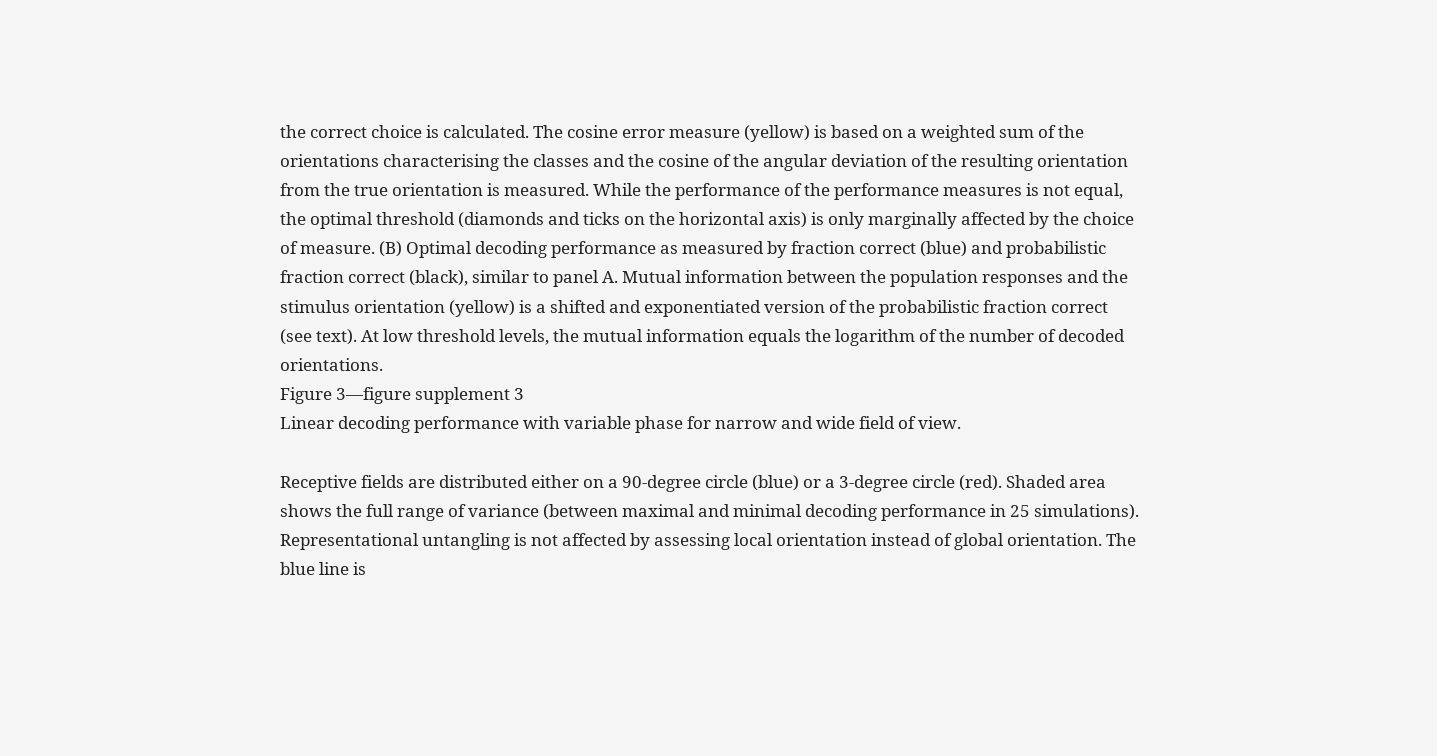the correct choice is calculated. The cosine error measure (yellow) is based on a weighted sum of the orientations characterising the classes and the cosine of the angular deviation of the resulting orientation from the true orientation is measured. While the performance of the performance measures is not equal, the optimal threshold (diamonds and ticks on the horizontal axis) is only marginally affected by the choice of measure. (B) Optimal decoding performance as measured by fraction correct (blue) and probabilistic fraction correct (black), similar to panel A. Mutual information between the population responses and the stimulus orientation (yellow) is a shifted and exponentiated version of the probabilistic fraction correct (see text). At low threshold levels, the mutual information equals the logarithm of the number of decoded orientations.
Figure 3—figure supplement 3
Linear decoding performance with variable phase for narrow and wide field of view.

Receptive fields are distributed either on a 90-degree circle (blue) or a 3-degree circle (red). Shaded area shows the full range of variance (between maximal and minimal decoding performance in 25 simulations). Representational untangling is not affected by assessing local orientation instead of global orientation. The blue line is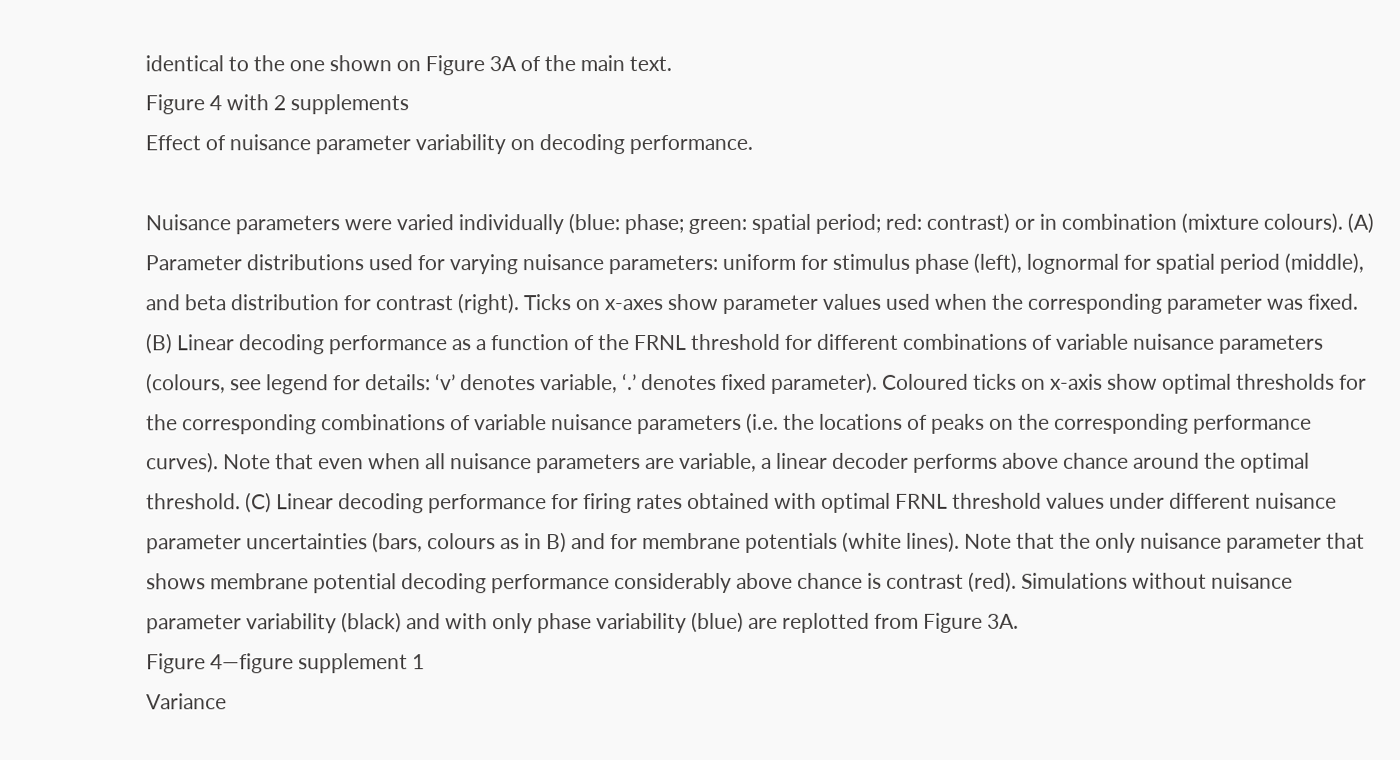identical to the one shown on Figure 3A of the main text.
Figure 4 with 2 supplements
Effect of nuisance parameter variability on decoding performance.

Nuisance parameters were varied individually (blue: phase; green: spatial period; red: contrast) or in combination (mixture colours). (A) Parameter distributions used for varying nuisance parameters: uniform for stimulus phase (left), lognormal for spatial period (middle), and beta distribution for contrast (right). Ticks on x-axes show parameter values used when the corresponding parameter was fixed. (B) Linear decoding performance as a function of the FRNL threshold for different combinations of variable nuisance parameters (colours, see legend for details: ‘v’ denotes variable, ‘.’ denotes fixed parameter). Coloured ticks on x-axis show optimal thresholds for the corresponding combinations of variable nuisance parameters (i.e. the locations of peaks on the corresponding performance curves). Note that even when all nuisance parameters are variable, a linear decoder performs above chance around the optimal threshold. (C) Linear decoding performance for firing rates obtained with optimal FRNL threshold values under different nuisance parameter uncertainties (bars, colours as in B) and for membrane potentials (white lines). Note that the only nuisance parameter that shows membrane potential decoding performance considerably above chance is contrast (red). Simulations without nuisance parameter variability (black) and with only phase variability (blue) are replotted from Figure 3A.
Figure 4—figure supplement 1
Variance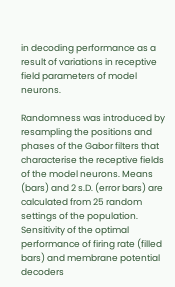in decoding performance as a result of variations in receptive field parameters of model neurons.

Randomness was introduced by resampling the positions and phases of the Gabor filters that characterise the receptive fields of the model neurons. Means (bars) and 2 s.D. (error bars) are calculated from 25 random settings of the population. Sensitivity of the optimal performance of firing rate (filled bars) and membrane potential decoders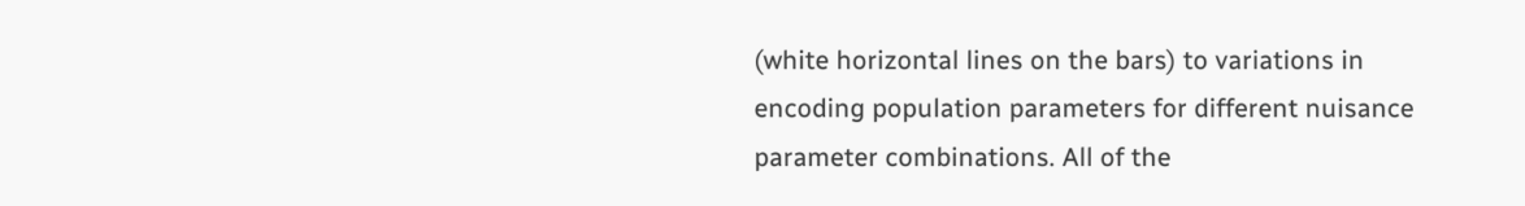(white horizontal lines on the bars) to variations in encoding population parameters for different nuisance parameter combinations. All of the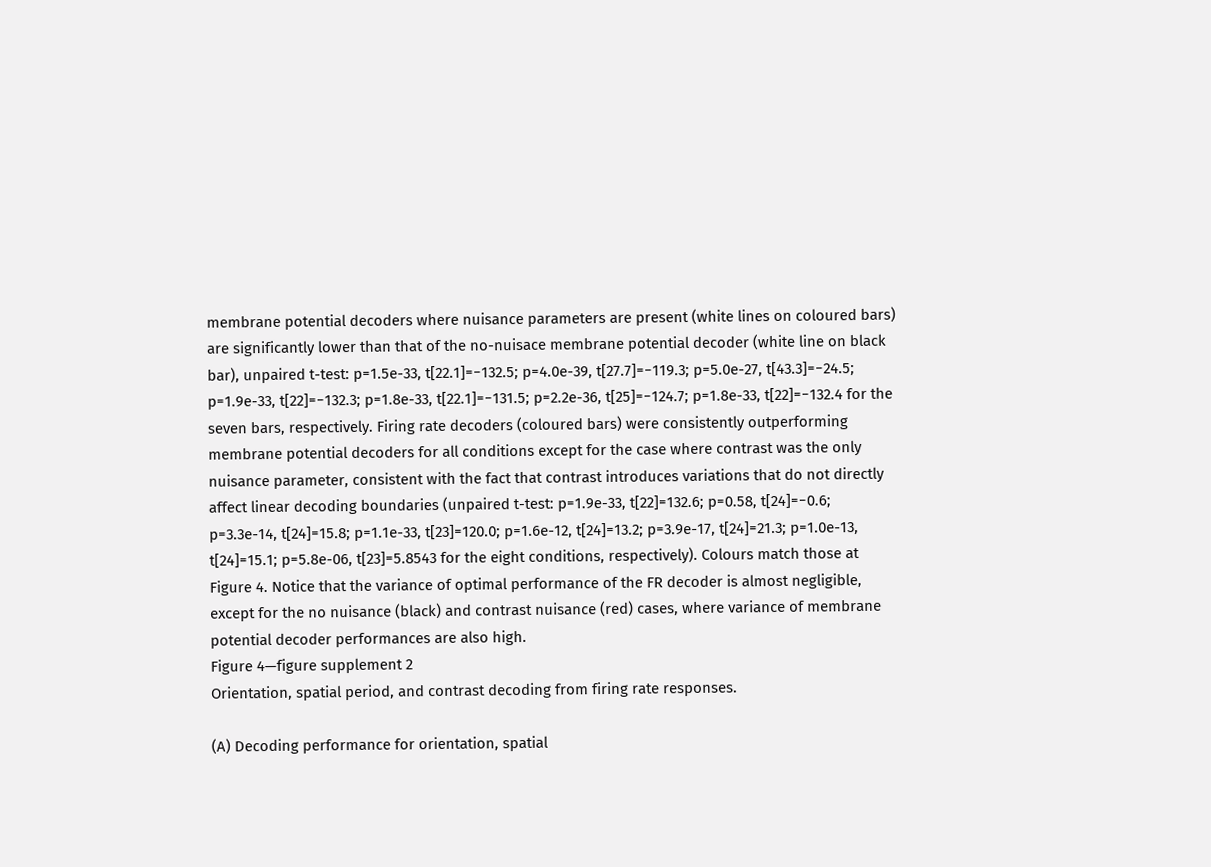membrane potential decoders where nuisance parameters are present (white lines on coloured bars) are significantly lower than that of the no-nuisace membrane potential decoder (white line on black bar), unpaired t-test: p=1.5e-33, t[22.1]=−132.5; p=4.0e-39, t[27.7]=−119.3; p=5.0e-27, t[43.3]=−24.5; p=1.9e-33, t[22]=−132.3; p=1.8e-33, t[22.1]=−131.5; p=2.2e-36, t[25]=−124.7; p=1.8e-33, t[22]=−132.4 for the seven bars, respectively. Firing rate decoders (coloured bars) were consistently outperforming membrane potential decoders for all conditions except for the case where contrast was the only nuisance parameter, consistent with the fact that contrast introduces variations that do not directly affect linear decoding boundaries (unpaired t-test: p=1.9e-33, t[22]=132.6; p=0.58, t[24]=−0.6; p=3.3e-14, t[24]=15.8; p=1.1e-33, t[23]=120.0; p=1.6e-12, t[24]=13.2; p=3.9e-17, t[24]=21.3; p=1.0e-13, t[24]=15.1; p=5.8e-06, t[23]=5.8543 for the eight conditions, respectively). Colours match those at Figure 4. Notice that the variance of optimal performance of the FR decoder is almost negligible, except for the no nuisance (black) and contrast nuisance (red) cases, where variance of membrane potential decoder performances are also high.
Figure 4—figure supplement 2
Orientation, spatial period, and contrast decoding from firing rate responses.

(A) Decoding performance for orientation, spatial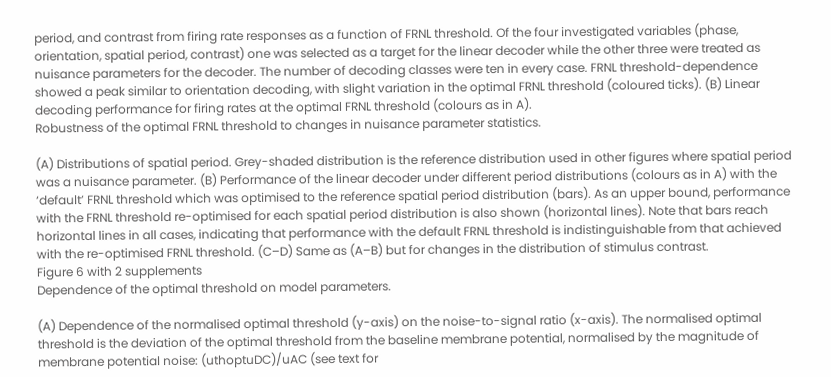period, and contrast from firing rate responses as a function of FRNL threshold. Of the four investigated variables (phase, orientation, spatial period, contrast) one was selected as a target for the linear decoder while the other three were treated as nuisance parameters for the decoder. The number of decoding classes were ten in every case. FRNL threshold-dependence showed a peak similar to orientation decoding, with slight variation in the optimal FRNL threshold (coloured ticks). (B) Linear decoding performance for firing rates at the optimal FRNL threshold (colours as in A).
Robustness of the optimal FRNL threshold to changes in nuisance parameter statistics.

(A) Distributions of spatial period. Grey-shaded distribution is the reference distribution used in other figures where spatial period was a nuisance parameter. (B) Performance of the linear decoder under different period distributions (colours as in A) with the ‘default’ FRNL threshold which was optimised to the reference spatial period distribution (bars). As an upper bound, performance with the FRNL threshold re-optimised for each spatial period distribution is also shown (horizontal lines). Note that bars reach horizontal lines in all cases, indicating that performance with the default FRNL threshold is indistinguishable from that achieved with the re-optimised FRNL threshold. (C–D) Same as (A–B) but for changes in the distribution of stimulus contrast.
Figure 6 with 2 supplements
Dependence of the optimal threshold on model parameters.

(A) Dependence of the normalised optimal threshold (y-axis) on the noise-to-signal ratio (x-axis). The normalised optimal threshold is the deviation of the optimal threshold from the baseline membrane potential, normalised by the magnitude of membrane potential noise: (uthoptuDC)/uAC (see text for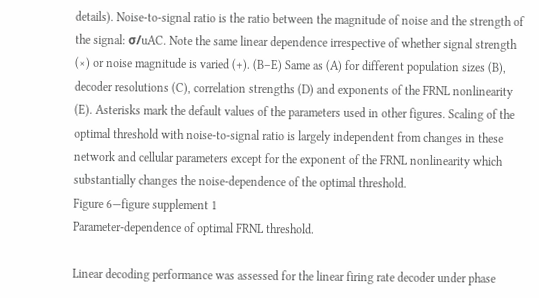details). Noise-to-signal ratio is the ratio between the magnitude of noise and the strength of the signal: σ/uAC. Note the same linear dependence irrespective of whether signal strength (×) or noise magnitude is varied (+). (B–E) Same as (A) for different population sizes (B), decoder resolutions (C), correlation strengths (D) and exponents of the FRNL nonlinearity (E). Asterisks mark the default values of the parameters used in other figures. Scaling of the optimal threshold with noise-to-signal ratio is largely independent from changes in these network and cellular parameters except for the exponent of the FRNL nonlinearity which substantially changes the noise-dependence of the optimal threshold.
Figure 6—figure supplement 1
Parameter-dependence of optimal FRNL threshold.

Linear decoding performance was assessed for the linear firing rate decoder under phase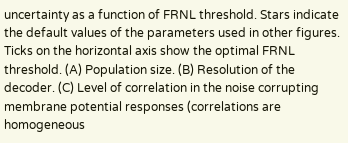uncertainty as a function of FRNL threshold. Stars indicate the default values of the parameters used in other figures. Ticks on the horizontal axis show the optimal FRNL threshold. (A) Population size. (B) Resolution of the decoder. (C) Level of correlation in the noise corrupting membrane potential responses (correlations are homogeneous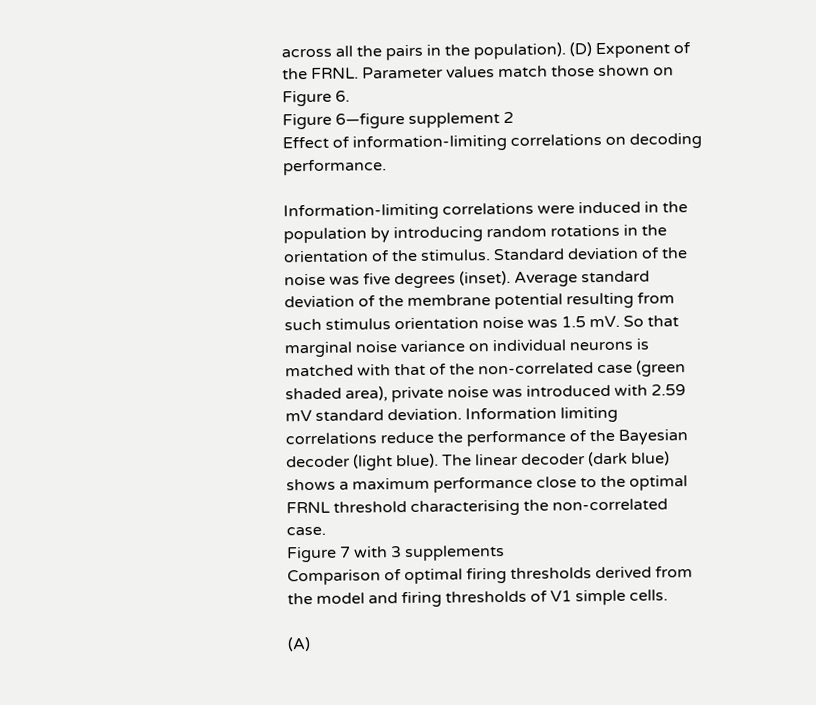across all the pairs in the population). (D) Exponent of the FRNL. Parameter values match those shown on Figure 6.
Figure 6—figure supplement 2
Effect of information-limiting correlations on decoding performance.

Information-limiting correlations were induced in the population by introducing random rotations in the orientation of the stimulus. Standard deviation of the noise was five degrees (inset). Average standard deviation of the membrane potential resulting from such stimulus orientation noise was 1.5 mV. So that marginal noise variance on individual neurons is matched with that of the non-correlated case (green shaded area), private noise was introduced with 2.59 mV standard deviation. Information limiting correlations reduce the performance of the Bayesian decoder (light blue). The linear decoder (dark blue) shows a maximum performance close to the optimal FRNL threshold characterising the non-correlated case.
Figure 7 with 3 supplements
Comparison of optimal firing thresholds derived from the model and firing thresholds of V1 simple cells.

(A)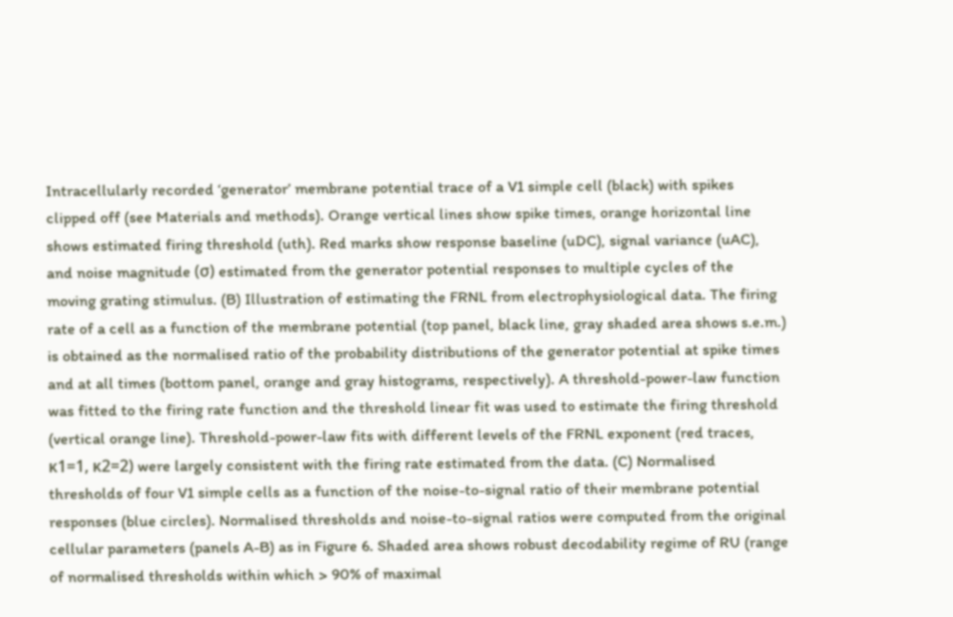Intracellularly recorded ‘generator’ membrane potential trace of a V1 simple cell (black) with spikes clipped off (see Materials and methods). Orange vertical lines show spike times, orange horizontal line shows estimated firing threshold (uth). Red marks show response baseline (uDC), signal variance (uAC), and noise magnitude (σ) estimated from the generator potential responses to multiple cycles of the moving grating stimulus. (B) Illustration of estimating the FRNL from electrophysiological data. The firing rate of a cell as a function of the membrane potential (top panel, black line, gray shaded area shows s.e.m.) is obtained as the normalised ratio of the probability distributions of the generator potential at spike times and at all times (bottom panel, orange and gray histograms, respectively). A threshold-power-law function was fitted to the firing rate function and the threshold linear fit was used to estimate the firing threshold (vertical orange line). Threshold-power-law fits with different levels of the FRNL exponent (red traces, κ1=1, κ2=2) were largely consistent with the firing rate estimated from the data. (C) Normalised thresholds of four V1 simple cells as a function of the noise-to-signal ratio of their membrane potential responses (blue circles). Normalised thresholds and noise-to-signal ratios were computed from the original cellular parameters (panels A-B) as in Figure 6. Shaded area shows robust decodability regime of RU (range of normalised thresholds within which > 90% of maximal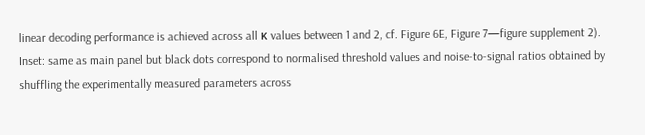linear decoding performance is achieved across all κ values between 1 and 2, cf. Figure 6E, Figure 7—figure supplement 2). Inset: same as main panel but black dots correspond to normalised threshold values and noise-to-signal ratios obtained by shuffling the experimentally measured parameters across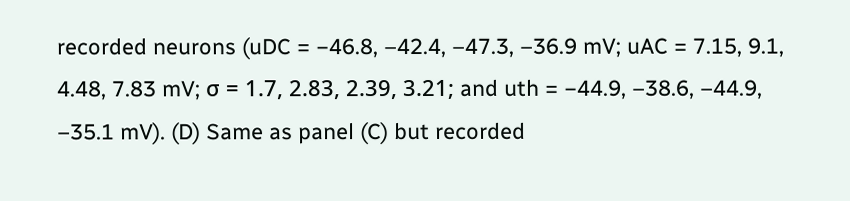recorded neurons (uDC = −46.8, –42.4, –47.3, –36.9 mV; uAC = 7.15, 9.1, 4.48, 7.83 mV; σ = 1.7, 2.83, 2.39, 3.21; and uth = −44.9, –38.6, –44.9, –35.1 mV). (D) Same as panel (C) but recorded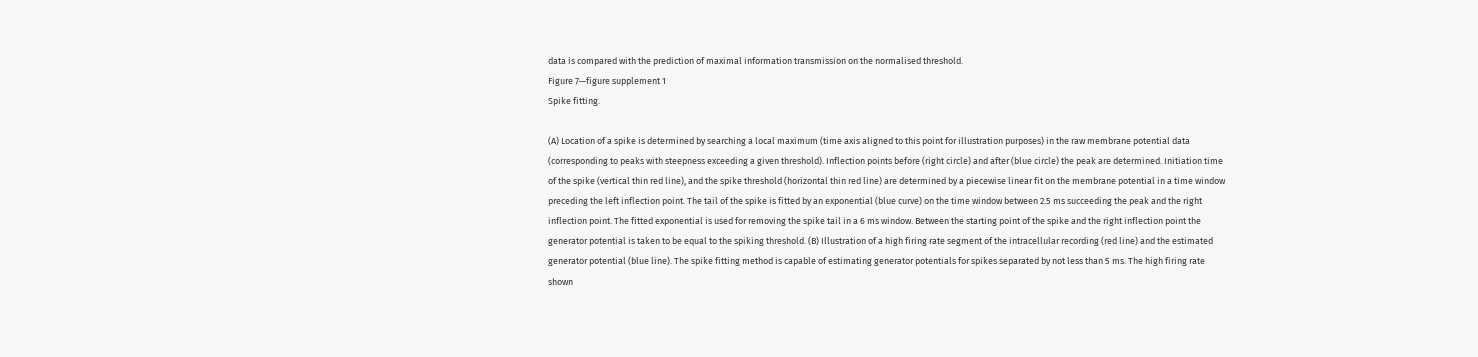data is compared with the prediction of maximal information transmission on the normalised threshold.
Figure 7—figure supplement 1
Spike fitting.

(A) Location of a spike is determined by searching a local maximum (time axis aligned to this point for illustration purposes) in the raw membrane potential data (corresponding to peaks with steepness exceeding a given threshold). Inflection points before (right circle) and after (blue circle) the peak are determined. Initiation time of the spike (vertical thin red line), and the spike threshold (horizontal thin red line) are determined by a piecewise linear fit on the membrane potential in a time window preceding the left inflection point. The tail of the spike is fitted by an exponential (blue curve) on the time window between 2.5 ms succeeding the peak and the right inflection point. The fitted exponential is used for removing the spike tail in a 6 ms window. Between the starting point of the spike and the right inflection point the generator potential is taken to be equal to the spiking threshold. (B) Illustration of a high firing rate segment of the intracellular recording (red line) and the estimated generator potential (blue line). The spike fitting method is capable of estimating generator potentials for spikes separated by not less than 5 ms. The high firing rate shown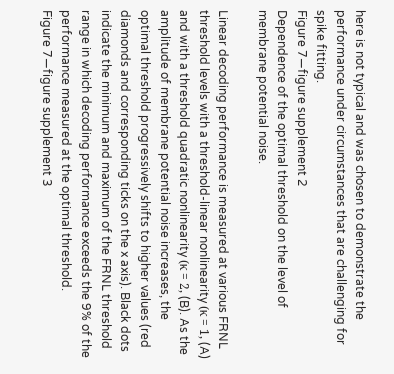here is not typical and was chosen to demonstrate the performance under circumstances that are challenging for spike fitting.
Figure 7—figure supplement 2
Dependence of the optimal threshold on the level of membrane potential noise.

Linear decoding performance is measured at various FRNL threshold levels with a threshold-linear nonlinearity (κ = 1, (A) and with a threshold quadratic nonlinearity (κ = 2, (B). As the amplitude of membrane potential noise increases, the optimal threshold progressively shifts to higher values (red diamonds and corresponding ticks on the x axis). Black dots indicate the minimum and maximum of the FRNL threshold range in which decoding performance exceeds the 9% of the performance measured at the optimal threshold.
Figure 7—figure supplement 3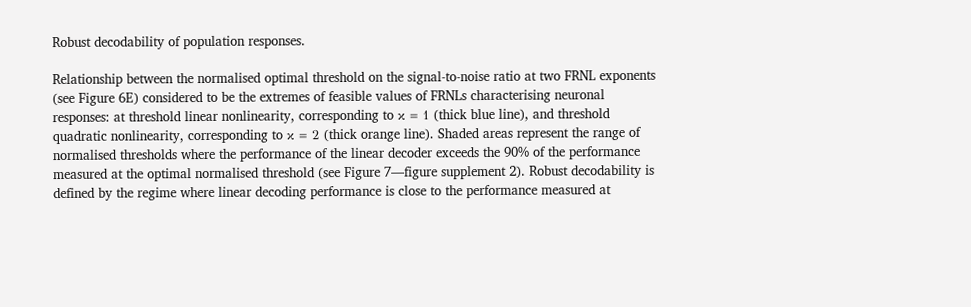Robust decodability of population responses.

Relationship between the normalised optimal threshold on the signal-to-noise ratio at two FRNL exponents (see Figure 6E) considered to be the extremes of feasible values of FRNLs characterising neuronal responses: at threshold linear nonlinearity, corresponding to κ = 1 (thick blue line), and threshold quadratic nonlinearity, corresponding to κ = 2 (thick orange line). Shaded areas represent the range of normalised thresholds where the performance of the linear decoder exceeds the 90% of the performance measured at the optimal normalised threshold (see Figure 7—figure supplement 2). Robust decodability is defined by the regime where linear decoding performance is close to the performance measured at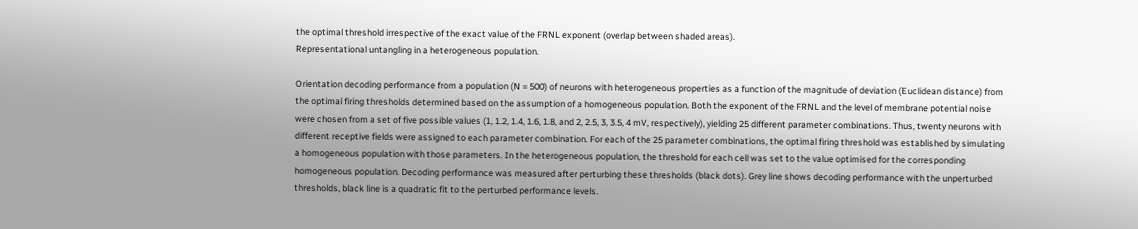the optimal threshold irrespective of the exact value of the FRNL exponent (overlap between shaded areas).
Representational untangling in a heterogeneous population.

Orientation decoding performance from a population (N = 500) of neurons with heterogeneous properties as a function of the magnitude of deviation (Euclidean distance) from the optimal firing thresholds determined based on the assumption of a homogeneous population. Both the exponent of the FRNL and the level of membrane potential noise were chosen from a set of five possible values (1, 1.2, 1.4, 1.6, 1.8, and 2, 2.5, 3, 3.5, 4 mV, respectively), yielding 25 different parameter combinations. Thus, twenty neurons with different receptive fields were assigned to each parameter combination. For each of the 25 parameter combinations, the optimal firing threshold was established by simulating a homogeneous population with those parameters. In the heterogeneous population, the threshold for each cell was set to the value optimised for the corresponding homogeneous population. Decoding performance was measured after perturbing these thresholds (black dots). Grey line shows decoding performance with the unperturbed thresholds, black line is a quadratic fit to the perturbed performance levels.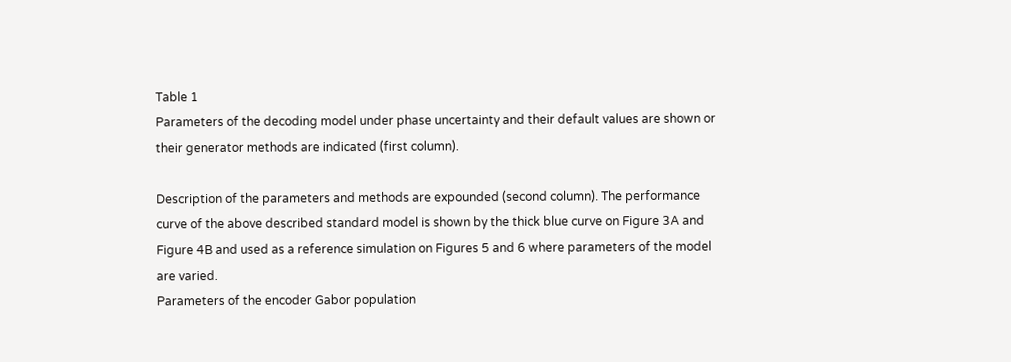Table 1
Parameters of the decoding model under phase uncertainty and their default values are shown or their generator methods are indicated (first column).

Description of the parameters and methods are expounded (second column). The performance curve of the above described standard model is shown by the thick blue curve on Figure 3A and Figure 4B and used as a reference simulation on Figures 5 and 6 where parameters of the model are varied.
Parameters of the encoder Gabor population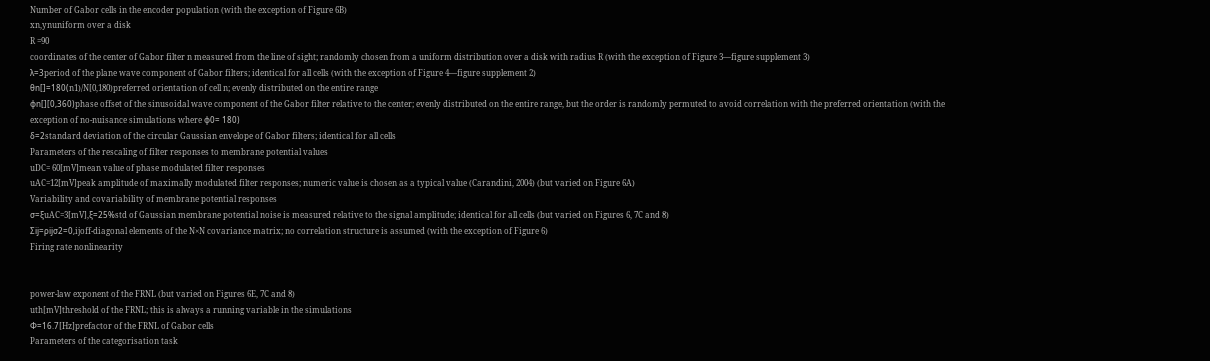Number of Gabor cells in the encoder population (with the exception of Figure 6B)
xn,ynuniform over a disk
R =90
coordinates of the center of Gabor filter n measured from the line of sight; randomly chosen from a uniform distribution over a disk with radius R (with the exception of Figure 3—figure supplement 3)
λ=3period of the plane wave component of Gabor filters; identical for all cells (with the exception of Figure 4—figure supplement 2)
θn[]=180(n1)/N[0,180)preferred orientation of cell n; evenly distributed on the entire range
φn[][0,360)phase offset of the sinusoidal wave component of the Gabor filter relative to the center; evenly distributed on the entire range, but the order is randomly permuted to avoid correlation with the preferred orientation (with the exception of no-nuisance simulations where φ0= 180)
δ=2standard deviation of the circular Gaussian envelope of Gabor filters; identical for all cells
Parameters of the rescaling of filter responses to membrane potential values
uDC= 60[mV]mean value of phase modulated filter responses
uAC=12[mV]peak amplitude of maximally modulated filter responses; numeric value is chosen as a typical value (Carandini, 2004) (but varied on Figure 6A)
Variability and covariability of membrane potential responses
σ=ξuAC=3[mV],ξ=25%std of Gaussian membrane potential noise is measured relative to the signal amplitude; identical for all cells (but varied on Figures 6, 7C and 8)
Σij=ρijσ2=0,ijoff-diagonal elements of the N×N covariance matrix; no correlation structure is assumed (with the exception of Figure 6)
Firing rate nonlinearity


power-law exponent of the FRNL (but varied on Figures 6E, 7C and 8)
uth[mV]threshold of the FRNL; this is always a running variable in the simulations
Φ=16.7[Hz]prefactor of the FRNL of Gabor cells
Parameters of the categorisation task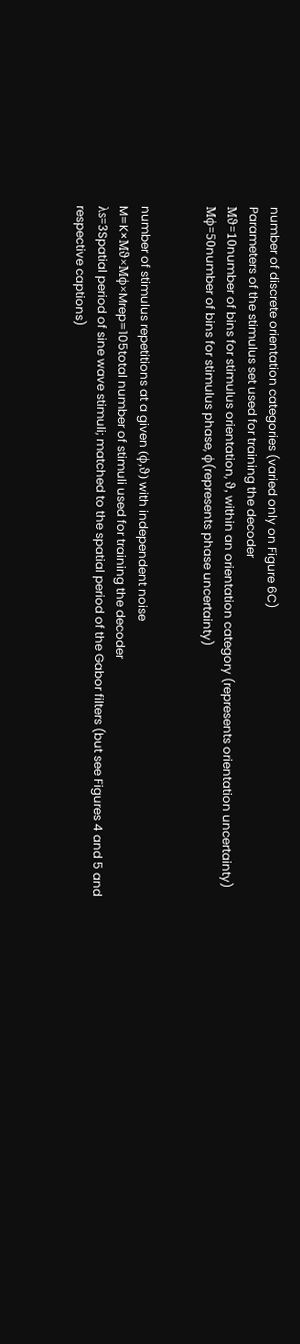number of discrete orientation categories (varied only on Figure 6C)
Parameters of the stimulus set used for training the decoder
Mϑ=10number of bins for stimulus orientation, ϑ, within an orientation category (represents orientation uncertainty)
Mϕ=50number of bins for stimulus phase, ϕ(represents phase uncertainty)


number of stimulus repetitions at a given (ϕ,ϑ) with independent noise
M=K×Mϑ×Mϕ×Mrep=105total number of stimuli used for training the decoder
λs=3Spatial period of sine wave stimuli; matched to the spatial period of the Gabor filters (but see Figures 4 and 5 and respective captions)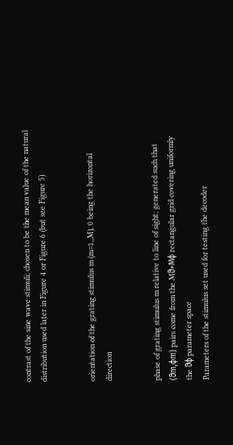contrast of the sine wave stimuli; chosen to be the mean value of the natural distribution used later in Figure 4 or Figure 6 (but see Figure 5)


orientation of the grating stimulus m (m=1,,M), 0 being the horizontal direction


phase of grating stimulus m relative to line of sight; generated such that (ϑm,ϕm) pairs come from the Mϑ×Mϕ rectangular grid covering uniformly the ϑϕ parameter space
Parameters of the stimulus set used for testing the decoder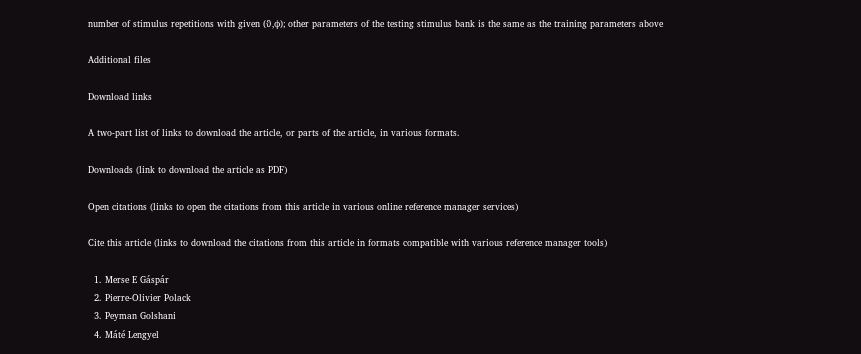number of stimulus repetitions with given (ϑ,ϕ); other parameters of the testing stimulus bank is the same as the training parameters above

Additional files

Download links

A two-part list of links to download the article, or parts of the article, in various formats.

Downloads (link to download the article as PDF)

Open citations (links to open the citations from this article in various online reference manager services)

Cite this article (links to download the citations from this article in formats compatible with various reference manager tools)

  1. Merse E Gáspár
  2. Pierre-Olivier Polack
  3. Peyman Golshani
  4. Máté Lengyel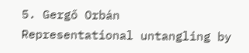5. Gergő Orbán
Representational untangling by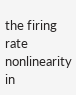the firing rate nonlinearity in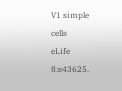V1 simple cells
eLife 8:e43625.